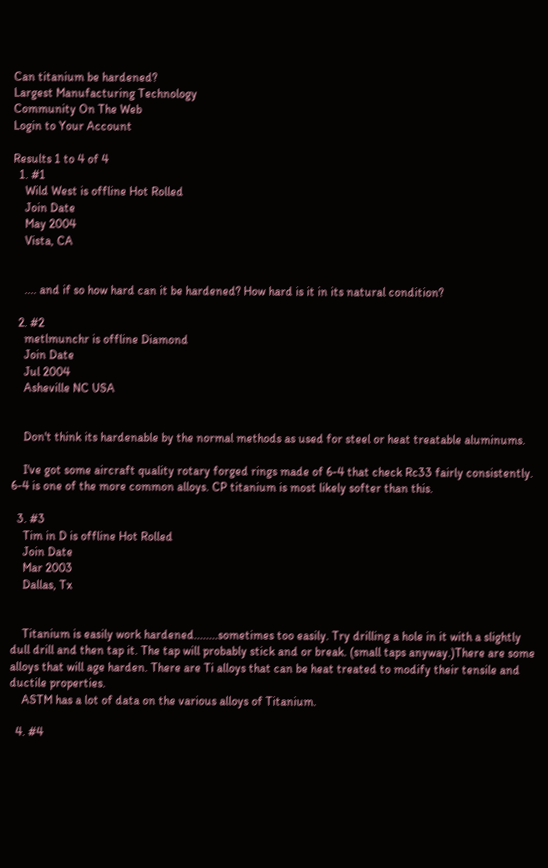Can titanium be hardened?
Largest Manufacturing Technology
Community On The Web
Login to Your Account

Results 1 to 4 of 4
  1. #1
    Wild West is offline Hot Rolled
    Join Date
    May 2004
    Vista, CA


    .... and if so how hard can it be hardened? How hard is it in its natural condition?

  2. #2
    metlmunchr is offline Diamond
    Join Date
    Jul 2004
    Asheville NC USA


    Don't think its hardenable by the normal methods as used for steel or heat treatable aluminums.

    I've got some aircraft quality rotary forged rings made of 6-4 that check Rc33 fairly consistently. 6-4 is one of the more common alloys. CP titanium is most likely softer than this.

  3. #3
    Tim in D is offline Hot Rolled
    Join Date
    Mar 2003
    Dallas, Tx


    Titanium is easily work hardened........sometimes too easily. Try drilling a hole in it with a slightly dull drill and then tap it. The tap will probably stick and or break. (small taps anyway.)There are some alloys that will age harden. There are Ti alloys that can be heat treated to modify their tensile and ductile properties.
    ASTM has a lot of data on the various alloys of Titanium.

  4. #4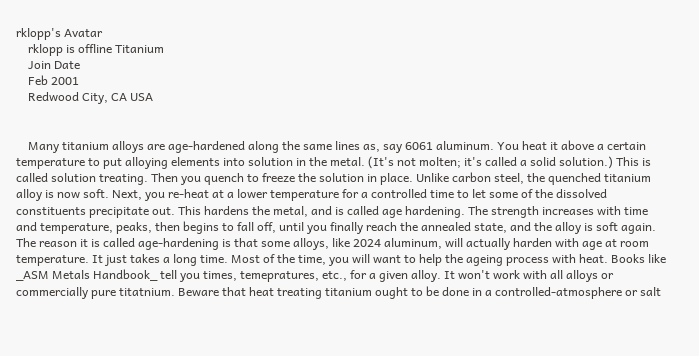rklopp's Avatar
    rklopp is offline Titanium
    Join Date
    Feb 2001
    Redwood City, CA USA


    Many titanium alloys are age-hardened along the same lines as, say 6061 aluminum. You heat it above a certain temperature to put alloying elements into solution in the metal. (It's not molten; it's called a solid solution.) This is called solution treating. Then you quench to freeze the solution in place. Unlike carbon steel, the quenched titanium alloy is now soft. Next, you re-heat at a lower temperature for a controlled time to let some of the dissolved constituents precipitate out. This hardens the metal, and is called age hardening. The strength increases with time and temperature, peaks, then begins to fall off, until you finally reach the annealed state, and the alloy is soft again. The reason it is called age-hardening is that some alloys, like 2024 aluminum, will actually harden with age at room temperature. It just takes a long time. Most of the time, you will want to help the ageing process with heat. Books like _ASM Metals Handbook_ tell you times, temepratures, etc., for a given alloy. It won't work with all alloys or commercially pure titatnium. Beware that heat treating titanium ought to be done in a controlled-atmosphere or salt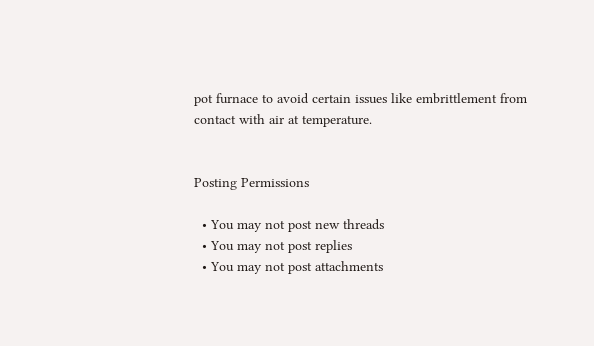pot furnace to avoid certain issues like embrittlement from contact with air at temperature.


Posting Permissions

  • You may not post new threads
  • You may not post replies
  • You may not post attachments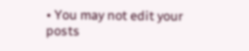• You may not edit your posts